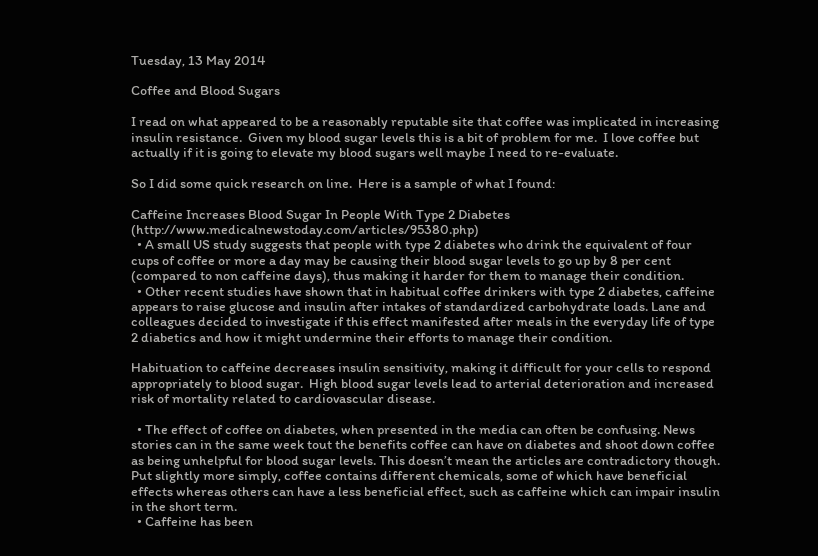Tuesday, 13 May 2014

Coffee and Blood Sugars

I read on what appeared to be a reasonably reputable site that coffee was implicated in increasing insulin resistance.  Given my blood sugar levels this is a bit of problem for me.  I love coffee but actually if it is going to elevate my blood sugars well maybe I need to re-evaluate.

So I did some quick research on line.  Here is a sample of what I found:

Caffeine Increases Blood Sugar In People With Type 2 Diabetes (http://www.medicalnewstoday.com/articles/95380.php)
  • A small US study suggests that people with type 2 diabetes who drink the equivalent of four cups of coffee or more a day may be causing their blood sugar levels to go up by 8 per cent (compared to non caffeine days), thus making it harder for them to manage their condition.
  • Other recent studies have shown that in habitual coffee drinkers with type 2 diabetes, caffeine appears to raise glucose and insulin after intakes of standardized carbohydrate loads. Lane and colleagues decided to investigate if this effect manifested after meals in the everyday life of type 2 diabetics and how it might undermine their efforts to manage their condition.

Habituation to caffeine decreases insulin sensitivity, making it difficult for your cells to respond appropriately to blood sugar.  High blood sugar levels lead to arterial deterioration and increased risk of mortality related to cardiovascular disease.

  • The effect of coffee on diabetes, when presented in the media can often be confusing. News stories can in the same week tout the benefits coffee can have on diabetes and shoot down coffee as being unhelpful for blood sugar levels. This doesn’t mean the articles are contradictory though. Put slightly more simply, coffee contains different chemicals, some of which have beneficial effects whereas others can have a less beneficial effect, such as caffeine which can impair insulin in the short term.
  • Caffeine has been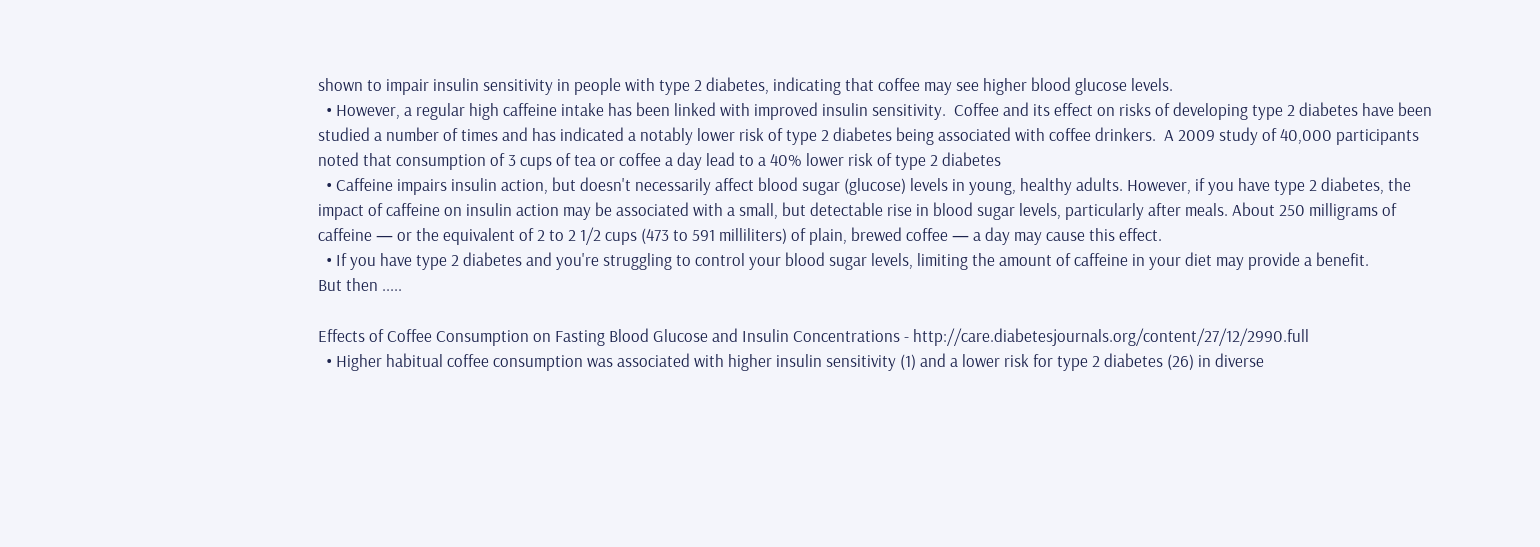shown to impair insulin sensitivity in people with type 2 diabetes, indicating that coffee may see higher blood glucose levels.
  • However, a regular high caffeine intake has been linked with improved insulin sensitivity.  Coffee and its effect on risks of developing type 2 diabetes have been studied a number of times and has indicated a notably lower risk of type 2 diabetes being associated with coffee drinkers.  A 2009 study of 40,000 participants noted that consumption of 3 cups of tea or coffee a day lead to a 40% lower risk of type 2 diabetes
  • Caffeine impairs insulin action, but doesn't necessarily affect blood sugar (glucose) levels in young, healthy adults. However, if you have type 2 diabetes, the impact of caffeine on insulin action may be associated with a small, but detectable rise in blood sugar levels, particularly after meals. About 250 milligrams of caffeine — or the equivalent of 2 to 2 1/2 cups (473 to 591 milliliters) of plain, brewed coffee — a day may cause this effect.
  • If you have type 2 diabetes and you're struggling to control your blood sugar levels, limiting the amount of caffeine in your diet may provide a benefit.
But then .....

Effects of Coffee Consumption on Fasting Blood Glucose and Insulin Concentrations - http://care.diabetesjournals.org/content/27/12/2990.full
  • Higher habitual coffee consumption was associated with higher insulin sensitivity (1) and a lower risk for type 2 diabetes (26) in diverse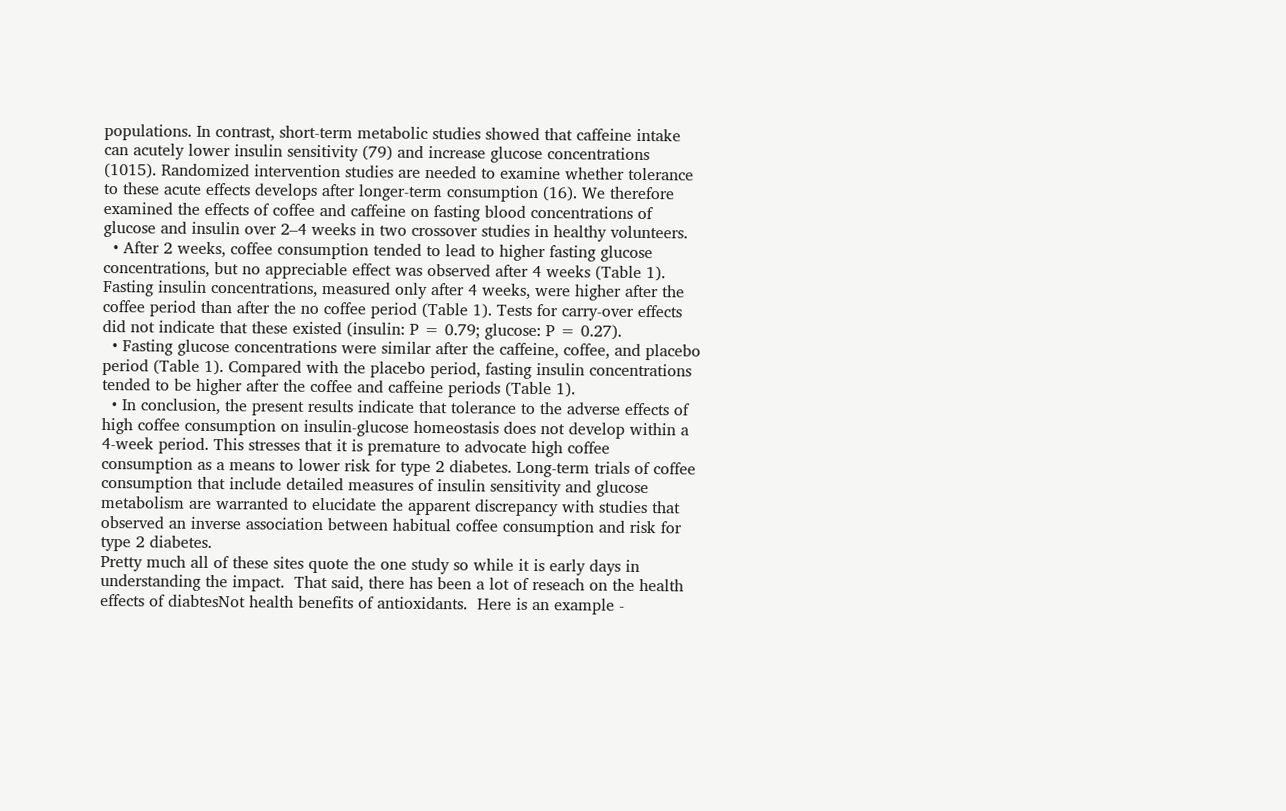populations. In contrast, short-term metabolic studies showed that caffeine intake can acutely lower insulin sensitivity (79) and increase glucose concentrations (1015). Randomized intervention studies are needed to examine whether tolerance to these acute effects develops after longer-term consumption (16). We therefore examined the effects of coffee and caffeine on fasting blood concentrations of glucose and insulin over 2–4 weeks in two crossover studies in healthy volunteers.
  • After 2 weeks, coffee consumption tended to lead to higher fasting glucose concentrations, but no appreciable effect was observed after 4 weeks (Table 1). Fasting insulin concentrations, measured only after 4 weeks, were higher after the coffee period than after the no coffee period (Table 1). Tests for carry-over effects did not indicate that these existed (insulin: P = 0.79; glucose: P = 0.27).
  • Fasting glucose concentrations were similar after the caffeine, coffee, and placebo period (Table 1). Compared with the placebo period, fasting insulin concentrations tended to be higher after the coffee and caffeine periods (Table 1).
  • In conclusion, the present results indicate that tolerance to the adverse effects of high coffee consumption on insulin-glucose homeostasis does not develop within a 4-week period. This stresses that it is premature to advocate high coffee consumption as a means to lower risk for type 2 diabetes. Long-term trials of coffee consumption that include detailed measures of insulin sensitivity and glucose metabolism are warranted to elucidate the apparent discrepancy with studies that observed an inverse association between habitual coffee consumption and risk for type 2 diabetes.
Pretty much all of these sites quote the one study so while it is early days in understanding the impact.  That said, there has been a lot of reseach on the health effects of diabtesNot health benefits of antioxidants.  Here is an example -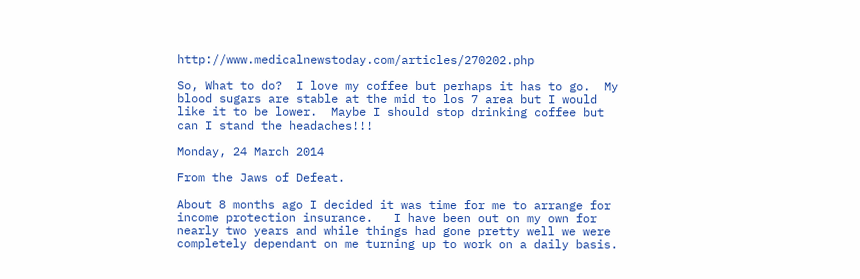http://www.medicalnewstoday.com/articles/270202.php

So, What to do?  I love my coffee but perhaps it has to go.  My blood sugars are stable at the mid to los 7 area but I would like it to be lower.  Maybe I should stop drinking coffee but can I stand the headaches!!!

Monday, 24 March 2014

From the Jaws of Defeat.

About 8 months ago I decided it was time for me to arrange for income protection insurance.   I have been out on my own for nearly two years and while things had gone pretty well we were completely dependant on me turning up to work on a daily basis.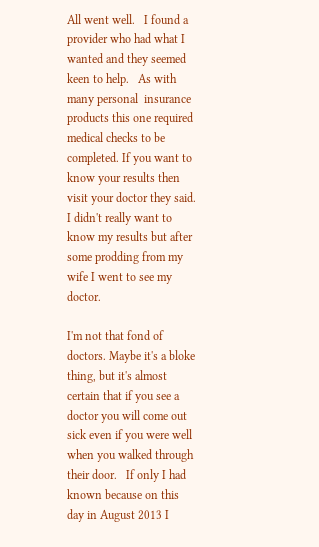All went well.   I found a provider who had what I wanted and they seemed keen to help.   As with many personal  insurance products this one required medical checks to be completed. If you want to know your results then visit your doctor they said.   I didn't really want to know my results but after some prodding from my wife I went to see my doctor.

I'm not that fond of doctors. Maybe it's a bloke thing, but it's almost certain that if you see a doctor you will come out sick even if you were well when you walked through their door.   If only I had known because on this day in August 2013 I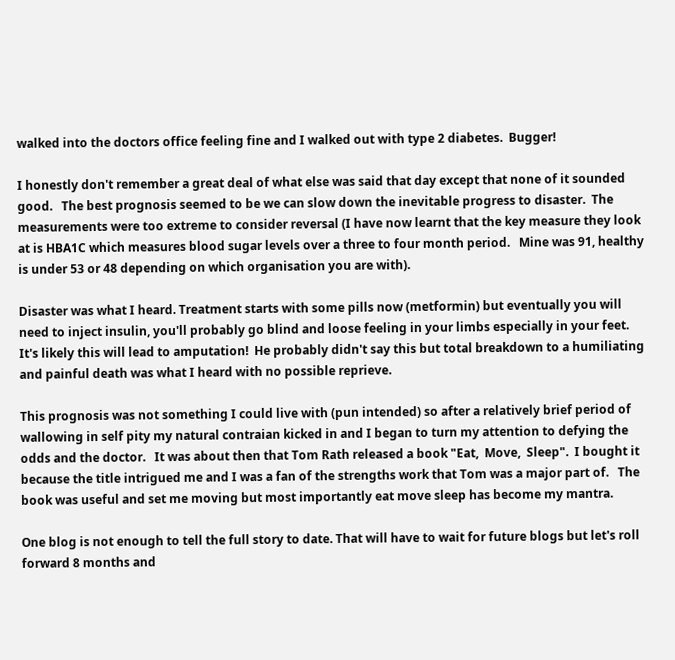walked into the doctors office feeling fine and I walked out with type 2 diabetes.  Bugger!

I honestly don't remember a great deal of what else was said that day except that none of it sounded good.   The best prognosis seemed to be we can slow down the inevitable progress to disaster.  The measurements were too extreme to consider reversal (I have now learnt that the key measure they look at is HBA1C which measures blood sugar levels over a three to four month period.   Mine was 91, healthy is under 53 or 48 depending on which organisation you are with).

Disaster was what I heard. Treatment starts with some pills now (metformin) but eventually you will need to inject insulin, you'll probably go blind and loose feeling in your limbs especially in your feet.  It's likely this will lead to amputation!  He probably didn't say this but total breakdown to a humiliating and painful death was what I heard with no possible reprieve.

This prognosis was not something I could live with (pun intended) so after a relatively brief period of wallowing in self pity my natural contraian kicked in and I began to turn my attention to defying the odds and the doctor.   It was about then that Tom Rath released a book "Eat,  Move,  Sleep".  I bought it because the title intrigued me and I was a fan of the strengths work that Tom was a major part of.   The book was useful and set me moving but most importantly eat move sleep has become my mantra.

One blog is not enough to tell the full story to date. That will have to wait for future blogs but let's roll forward 8 months and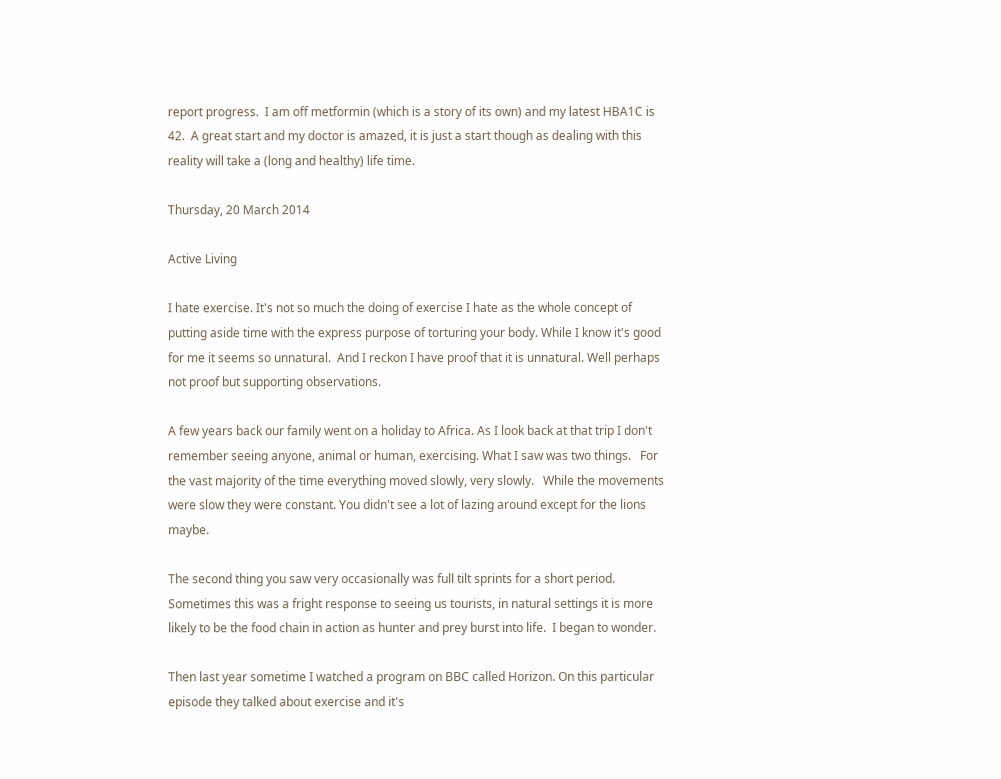report progress.  I am off metformin (which is a story of its own) and my latest HBA1C is 42.  A great start and my doctor is amazed, it is just a start though as dealing with this reality will take a (long and healthy) life time.

Thursday, 20 March 2014

Active Living

I hate exercise. It's not so much the doing of exercise I hate as the whole concept of putting aside time with the express purpose of torturing your body. While I know it's good for me it seems so unnatural.  And I reckon I have proof that it is unnatural. Well perhaps not proof but supporting observations.

A few years back our family went on a holiday to Africa. As I look back at that trip I don't remember seeing anyone, animal or human, exercising. What I saw was two things.   For the vast majority of the time everything moved slowly, very slowly.   While the movements were slow they were constant. You didn't see a lot of lazing around except for the lions maybe.

The second thing you saw very occasionally was full tilt sprints for a short period.  Sometimes this was a fright response to seeing us tourists, in natural settings it is more likely to be the food chain in action as hunter and prey burst into life.  I began to wonder.

Then last year sometime I watched a program on BBC called Horizon. On this particular episode they talked about exercise and it's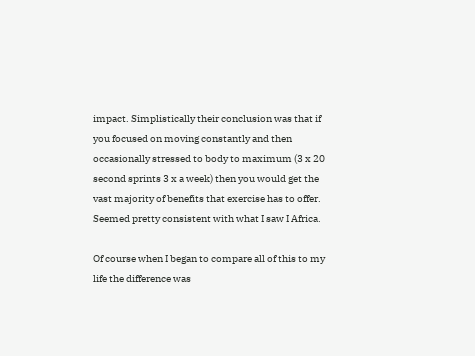impact. Simplistically their conclusion was that if you focused on moving constantly and then occasionally stressed to body to maximum (3 x 20 second sprints 3 x a week) then you would get the vast majority of benefits that exercise has to offer.  Seemed pretty consistent with what I saw I Africa.

Of course when I began to compare all of this to my life the difference was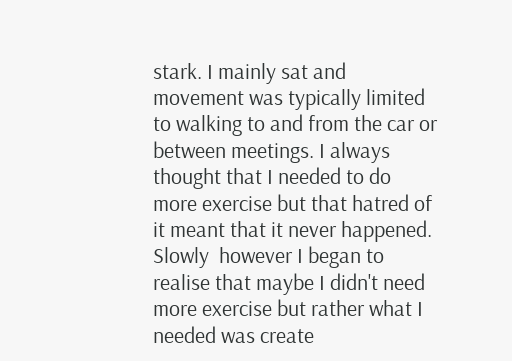stark. I mainly sat and movement was typically limited to walking to and from the car or between meetings. I always thought that I needed to do more exercise but that hatred of it meant that it never happened. Slowly  however I began to realise that maybe I didn't need more exercise but rather what I needed was create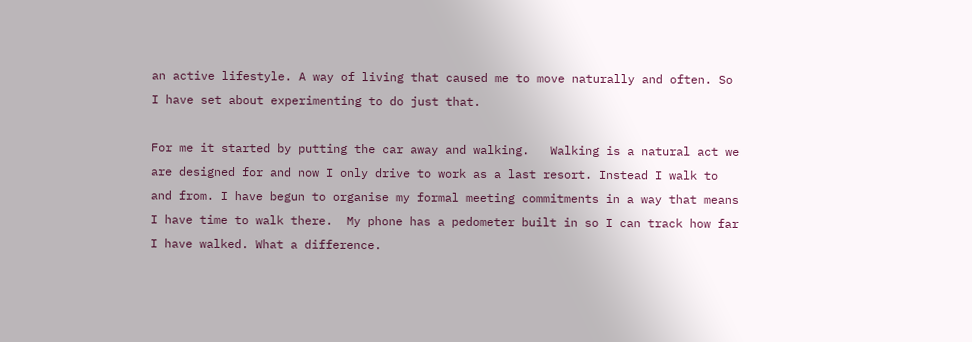an active lifestyle. A way of living that caused me to move naturally and often. So I have set about experimenting to do just that.

For me it started by putting the car away and walking.   Walking is a natural act we are designed for and now I only drive to work as a last resort. Instead I walk to and from. I have begun to organise my formal meeting commitments in a way that means I have time to walk there.  My phone has a pedometer built in so I can track how far I have walked. What a difference.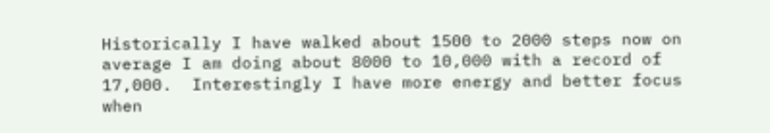Historically I have walked about 1500 to 2000 steps now on average I am doing about 8000 to 10,000 with a record of 17,000.  Interestingly I have more energy and better focus when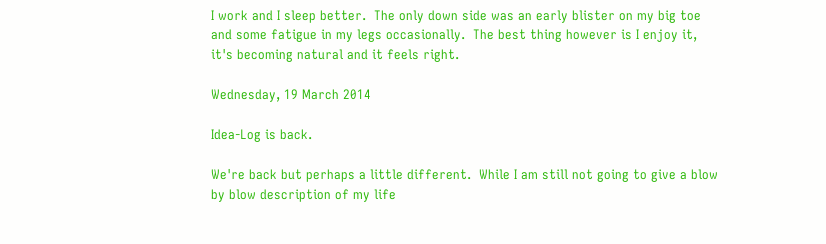I work and I sleep better.  The only down side was an early blister on my big toe and some fatigue in my legs occasionally.  The best thing however is I enjoy it,  it's becoming natural and it feels right.

Wednesday, 19 March 2014

Idea-Log is back.

We're back but perhaps a little different.  While I am still not going to give a blow by blow description of my life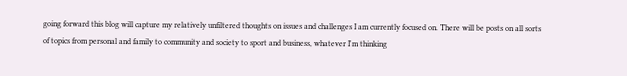going forward this blog will capture my relatively unfiltered thoughts on issues and challenges I am currently focused on. There will be posts on all sorts of topics from personal and family to community and society to sport and business, whatever I'm thinking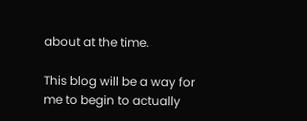about at the time.

This blog will be a way for me to begin to actually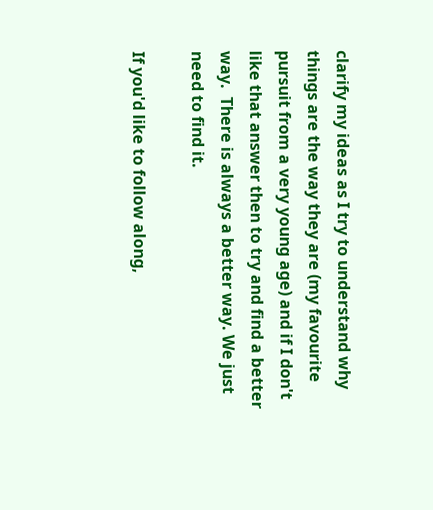clarify my ideas as I try to understand why things are the way they are (my favourite pursuit from a very young age) and if I don't like that answer then to try and find a better way.  There is always a better way. We just need to find it.

If you'd like to follow along,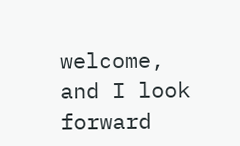welcome, and I look forward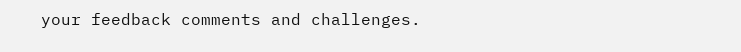your feedback comments and challenges.